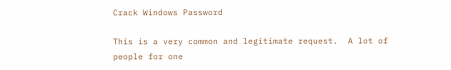Crack Windows Password

This is a very common and legitimate request.  A lot of people for one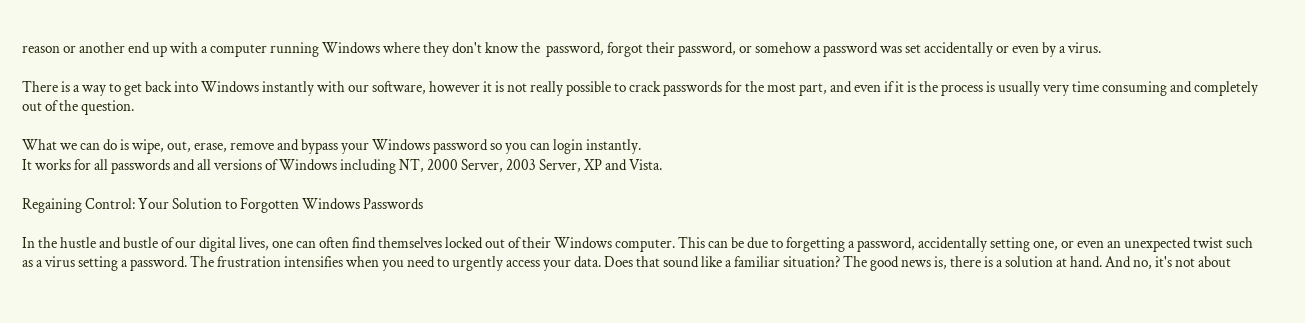reason or another end up with a computer running Windows where they don't know the  password, forgot their password, or somehow a password was set accidentally or even by a virus.

There is a way to get back into Windows instantly with our software, however it is not really possible to crack passwords for the most part, and even if it is the process is usually very time consuming and completely out of the question.

What we can do is wipe, out, erase, remove and bypass your Windows password so you can login instantly.
It works for all passwords and all versions of Windows including NT, 2000 Server, 2003 Server, XP and Vista.

Regaining Control: Your Solution to Forgotten Windows Passwords

In the hustle and bustle of our digital lives, one can often find themselves locked out of their Windows computer. This can be due to forgetting a password, accidentally setting one, or even an unexpected twist such as a virus setting a password. The frustration intensifies when you need to urgently access your data. Does that sound like a familiar situation? The good news is, there is a solution at hand. And no, it's not about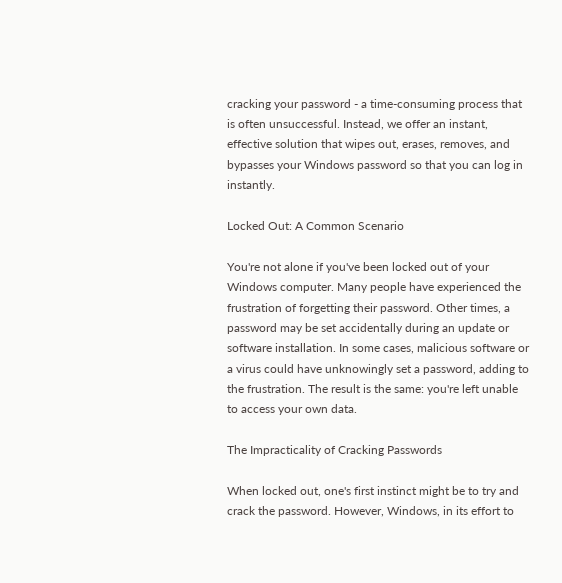cracking your password - a time-consuming process that is often unsuccessful. Instead, we offer an instant, effective solution that wipes out, erases, removes, and bypasses your Windows password so that you can log in instantly.

Locked Out: A Common Scenario

You're not alone if you've been locked out of your Windows computer. Many people have experienced the frustration of forgetting their password. Other times, a password may be set accidentally during an update or software installation. In some cases, malicious software or a virus could have unknowingly set a password, adding to the frustration. The result is the same: you're left unable to access your own data.

The Impracticality of Cracking Passwords

When locked out, one's first instinct might be to try and crack the password. However, Windows, in its effort to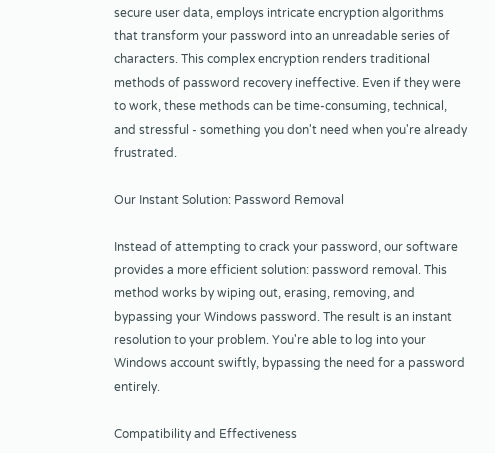secure user data, employs intricate encryption algorithms that transform your password into an unreadable series of characters. This complex encryption renders traditional methods of password recovery ineffective. Even if they were to work, these methods can be time-consuming, technical, and stressful - something you don't need when you're already frustrated.

Our Instant Solution: Password Removal

Instead of attempting to crack your password, our software provides a more efficient solution: password removal. This method works by wiping out, erasing, removing, and bypassing your Windows password. The result is an instant resolution to your problem. You're able to log into your Windows account swiftly, bypassing the need for a password entirely.

Compatibility and Effectiveness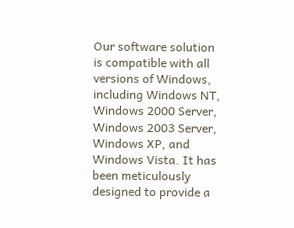Our software solution is compatible with all versions of Windows, including Windows NT, Windows 2000 Server, Windows 2003 Server, Windows XP, and Windows Vista. It has been meticulously designed to provide a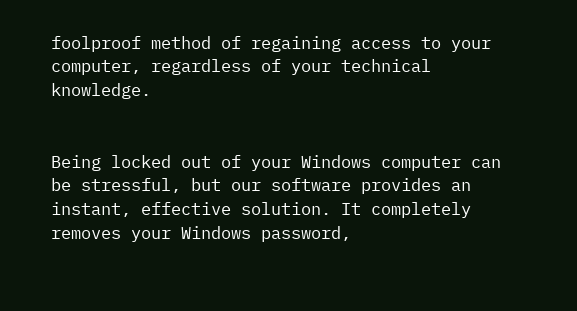foolproof method of regaining access to your computer, regardless of your technical knowledge.


Being locked out of your Windows computer can be stressful, but our software provides an instant, effective solution. It completely removes your Windows password,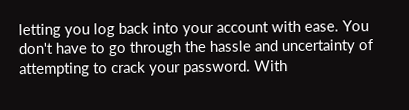letting you log back into your account with ease. You don't have to go through the hassle and uncertainty of attempting to crack your password. With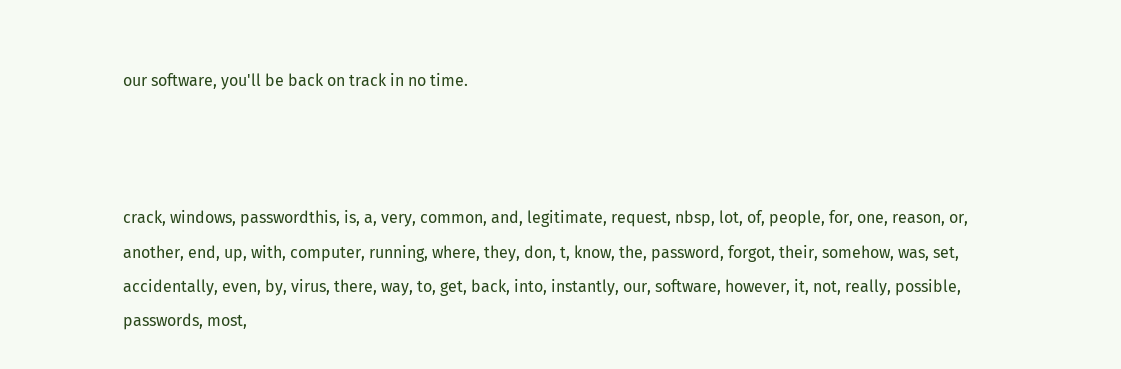our software, you'll be back on track in no time.



crack, windows, passwordthis, is, a, very, common, and, legitimate, request, nbsp, lot, of, people, for, one, reason, or, another, end, up, with, computer, running, where, they, don, t, know, the, password, forgot, their, somehow, was, set, accidentally, even, by, virus, there, way, to, get, back, into, instantly, our, software, however, it, not, really, possible, passwords, most,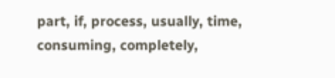part, if, process, usually, time, consuming, completely,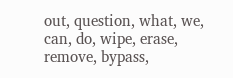out, question, what, we, can, do, wipe, erase, remove, bypass,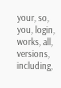your, so, you, login, works, all, versions, including,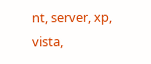nt, server, xp, vista,